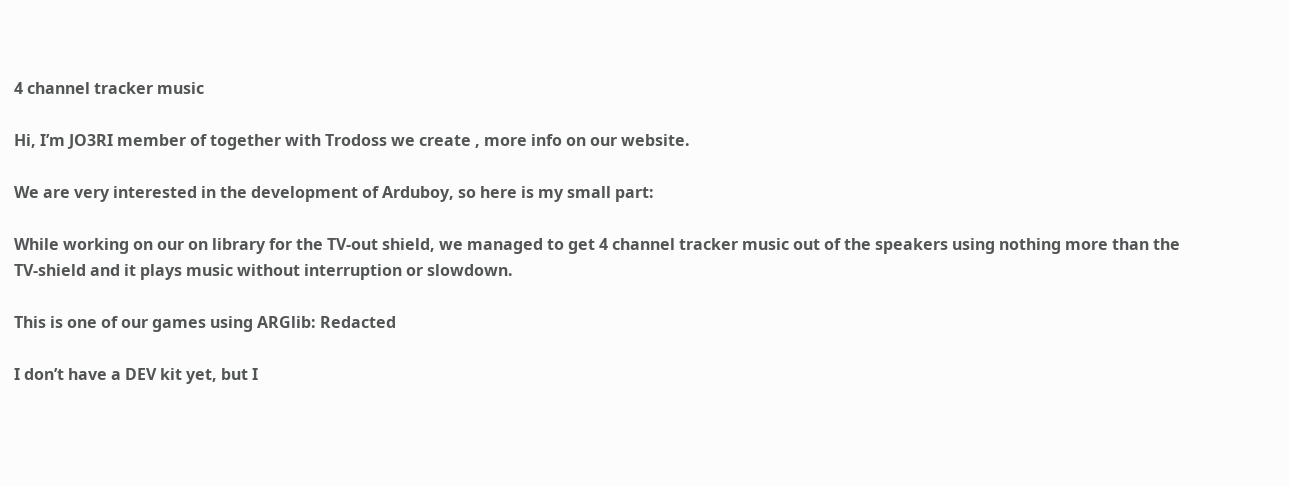4 channel tracker music

Hi, I’m JO3RI member of together with Trodoss we create , more info on our website.

We are very interested in the development of Arduboy, so here is my small part:

While working on our on library for the TV-out shield, we managed to get 4 channel tracker music out of the speakers using nothing more than the TV-shield and it plays music without interruption or slowdown.

This is one of our games using ARGlib: Redacted

I don’t have a DEV kit yet, but I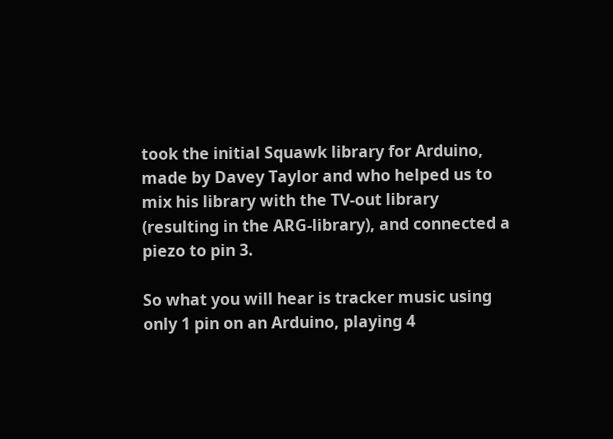took the initial Squawk library for Arduino, made by Davey Taylor and who helped us to mix his library with the TV-out library (resulting in the ARG-library), and connected a piezo to pin 3.

So what you will hear is tracker music using only 1 pin on an Arduino, playing 4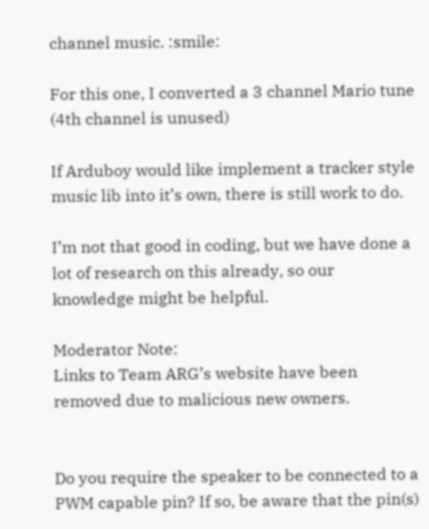channel music. :smile:

For this one, I converted a 3 channel Mario tune (4th channel is unused)

If Arduboy would like implement a tracker style music lib into it’s own, there is still work to do.

I’m not that good in coding, but we have done a lot of research on this already, so our knowledge might be helpful.

Moderator Note:
Links to Team ARG’s website have been removed due to malicious new owners.


Do you require the speaker to be connected to a PWM capable pin? If so, be aware that the pin(s)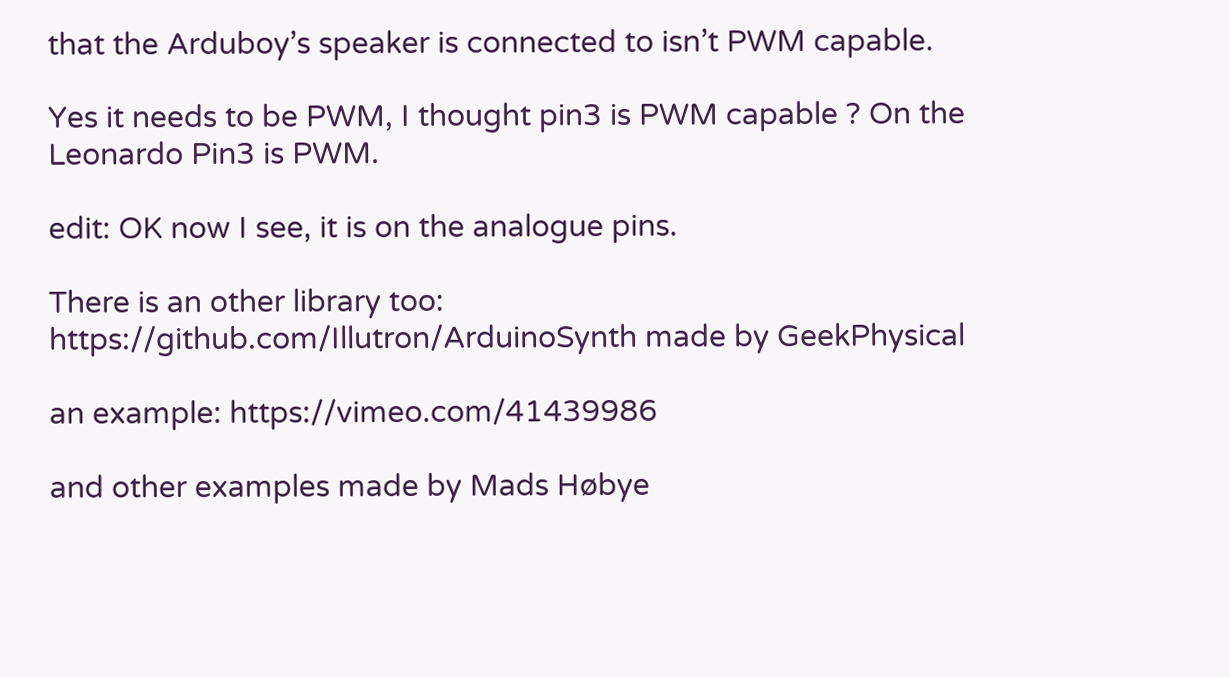that the Arduboy’s speaker is connected to isn’t PWM capable.

Yes it needs to be PWM, I thought pin3 is PWM capable ? On the Leonardo Pin3 is PWM.

edit: OK now I see, it is on the analogue pins.

There is an other library too: https://github.com/Illutron/ArduinoSynth made by GeekPhysical

an example: https://vimeo.com/41439986

and other examples made by Mads Høbye